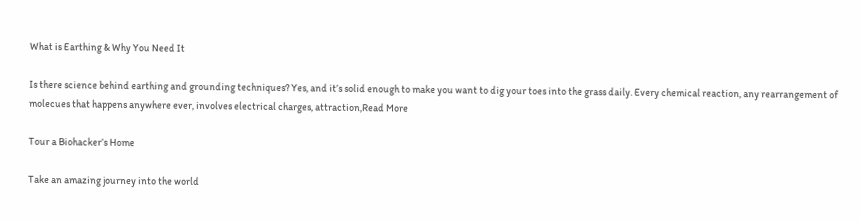What is Earthing & Why You Need It

Is there science behind earthing and grounding techniques? Yes, and it’s solid enough to make you want to dig your toes into the grass daily. Every chemical reaction, any rearrangement of molecues that happens anywhere ever, involves electrical charges, attraction,Read More

Tour a Biohacker’s Home

Take an amazing journey into the world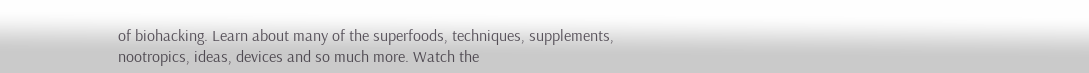of biohacking. Learn about many of the superfoods, techniques, supplements, nootropics, ideas, devices and so much more. Watch the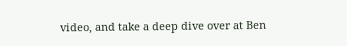video, and take a deep dive over at Ben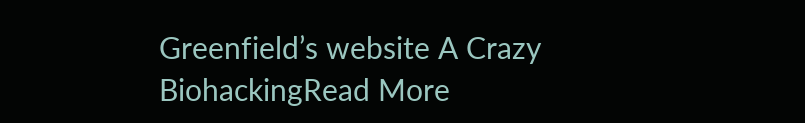Greenfield’s website A Crazy BiohackingRead More